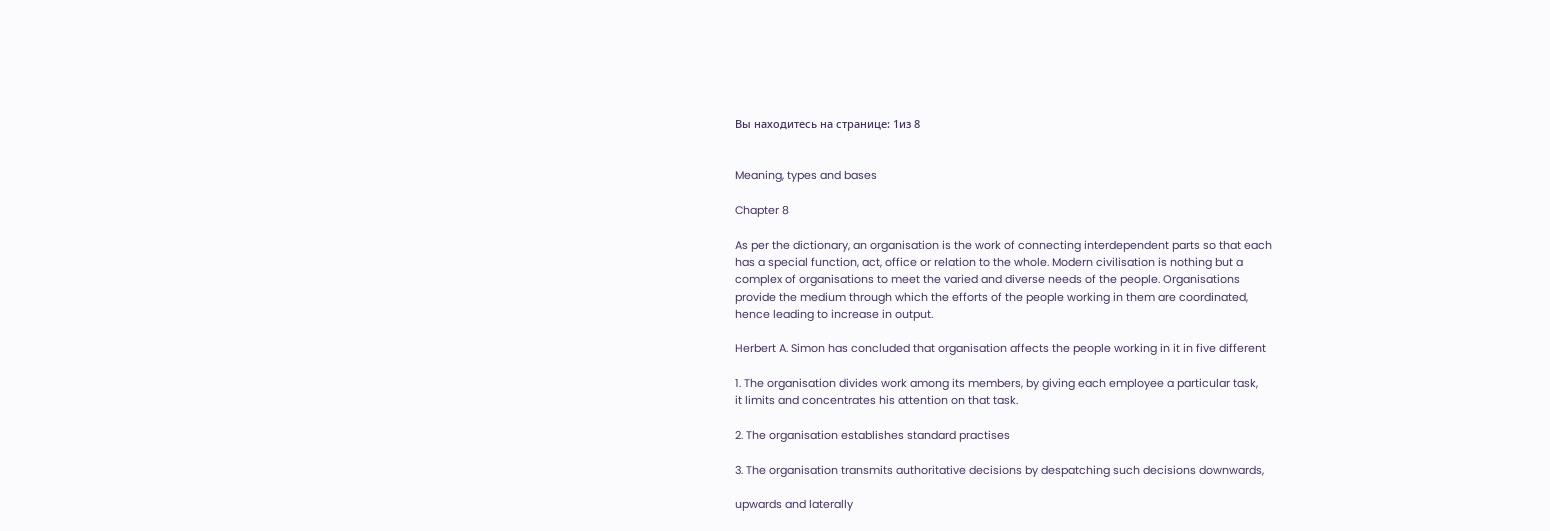Вы находитесь на странице: 1из 8


Meaning, types and bases

Chapter 8

As per the dictionary, an organisation is the work of connecting interdependent parts so that each
has a special function, act, office or relation to the whole. Modern civilisation is nothing but a
complex of organisations to meet the varied and diverse needs of the people. Organisations
provide the medium through which the efforts of the people working in them are coordinated,
hence leading to increase in output.

Herbert A. Simon has concluded that organisation affects the people working in it in five different

1. The organisation divides work among its members, by giving each employee a particular task,
it limits and concentrates his attention on that task.

2. The organisation establishes standard practises

3. The organisation transmits authoritative decisions by despatching such decisions downwards,

upwards and laterally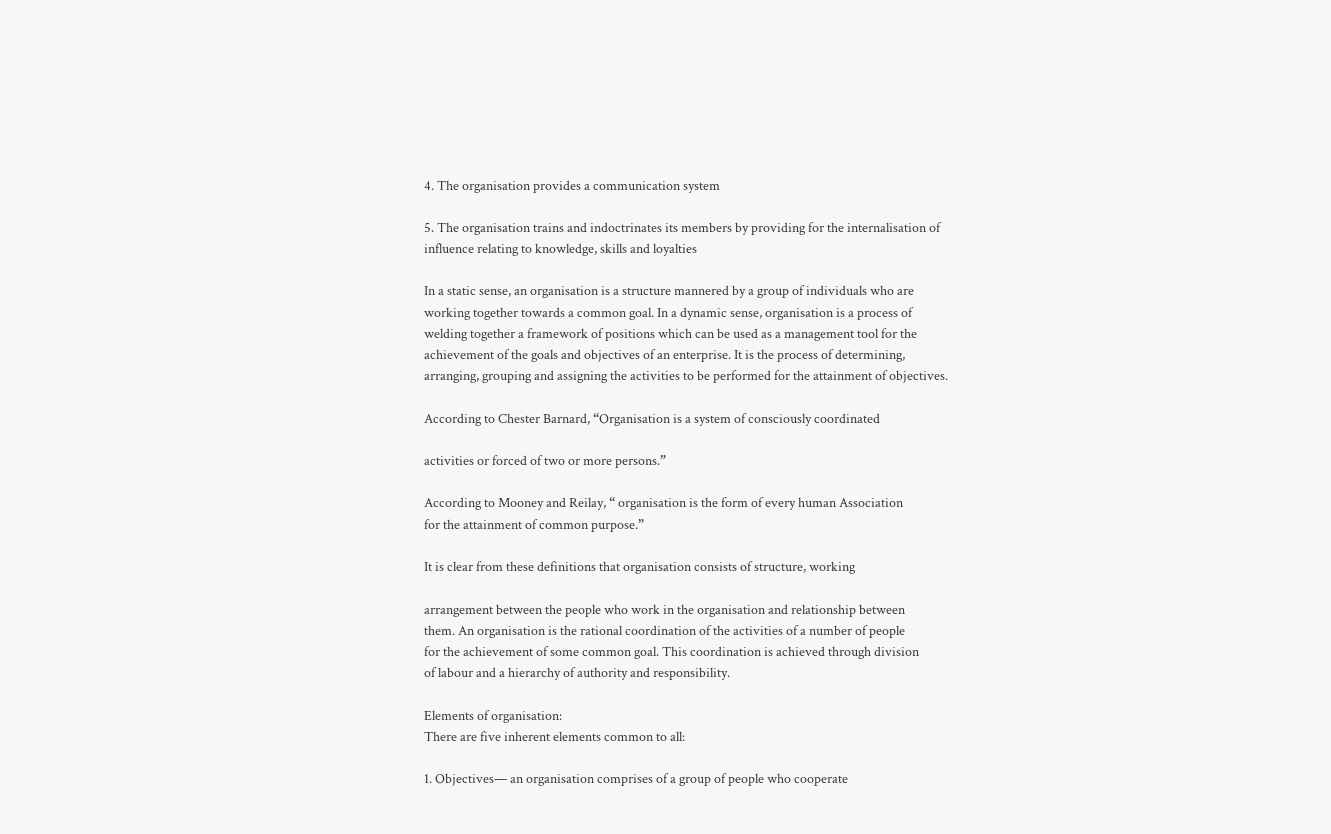4. The organisation provides a communication system

5. The organisation trains and indoctrinates its members by providing for the internalisation of
influence relating to knowledge, skills and loyalties

In a static sense, an organisation is a structure mannered by a group of individuals who are
working together towards a common goal. In a dynamic sense, organisation is a process of
welding together a framework of positions which can be used as a management tool for the
achievement of the goals and objectives of an enterprise. It is the process of determining,
arranging, grouping and assigning the activities to be performed for the attainment of objectives.

According to Chester Barnard, “Organisation is a system of consciously coordinated

activities or forced of two or more persons.”

According to Mooney and Reilay, “ organisation is the form of every human Association
for the attainment of common purpose.”

It is clear from these definitions that organisation consists of structure, working

arrangement between the people who work in the organisation and relationship between
them. An organisation is the rational coordination of the activities of a number of people
for the achievement of some common goal. This coordination is achieved through division
of labour and a hierarchy of authority and responsibility.

Elements of organisation:
There are five inherent elements common to all:

1. Objectives— an organisation comprises of a group of people who cooperate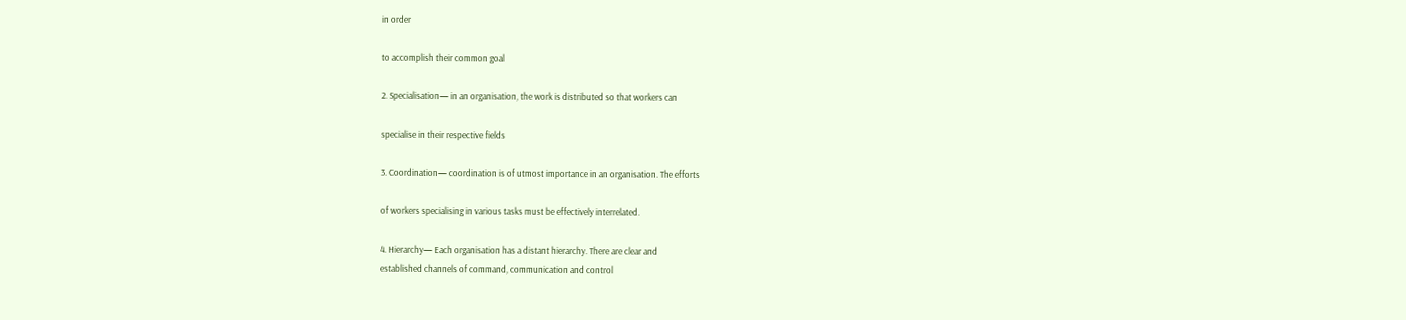in order

to accomplish their common goal

2. Specialisation— in an organisation, the work is distributed so that workers can

specialise in their respective fields

3. Coordination— coordination is of utmost importance in an organisation. The efforts

of workers specialising in various tasks must be effectively interrelated.

4. Hierarchy— Each organisation has a distant hierarchy. There are clear and
established channels of command, communication and control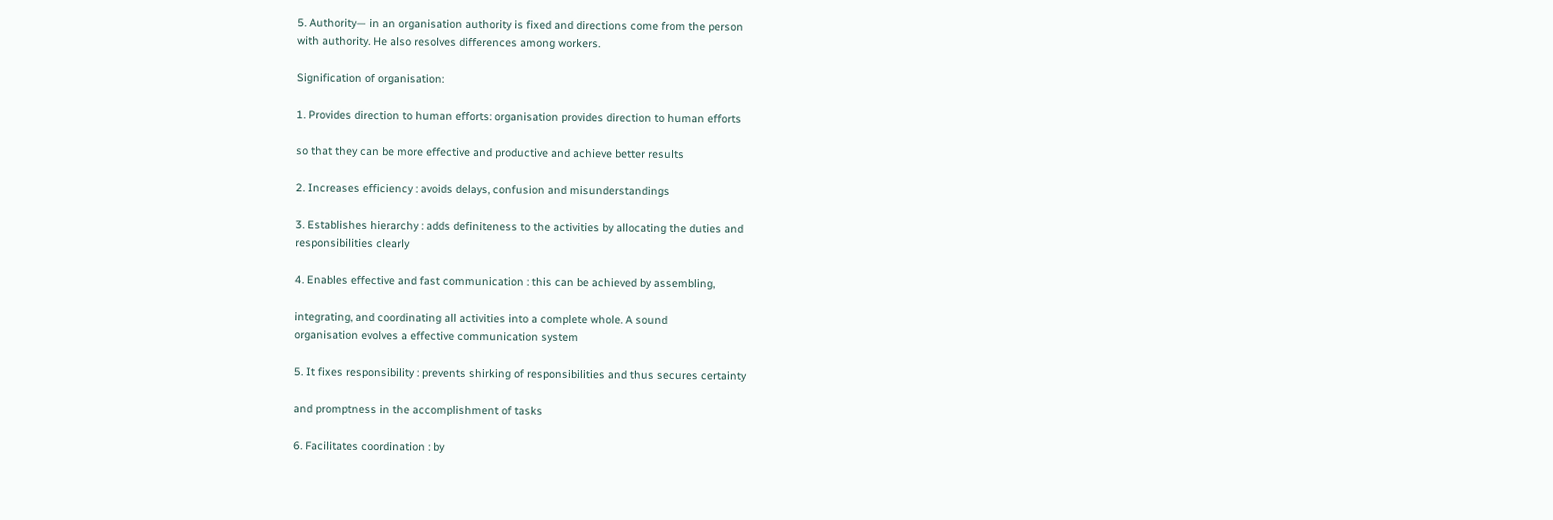5. Authority— in an organisation authority is fixed and directions come from the person
with authority. He also resolves differences among workers.

Signification of organisation:

1. Provides direction to human efforts: organisation provides direction to human efforts

so that they can be more effective and productive and achieve better results

2. Increases efficiency : avoids delays, confusion and misunderstandings

3. Establishes hierarchy : adds definiteness to the activities by allocating the duties and
responsibilities clearly

4. Enables effective and fast communication : this can be achieved by assembling,

integrating, and coordinating all activities into a complete whole. A sound
organisation evolves a effective communication system

5. It fixes responsibility : prevents shirking of responsibilities and thus secures certainty

and promptness in the accomplishment of tasks

6. Facilitates coordination : by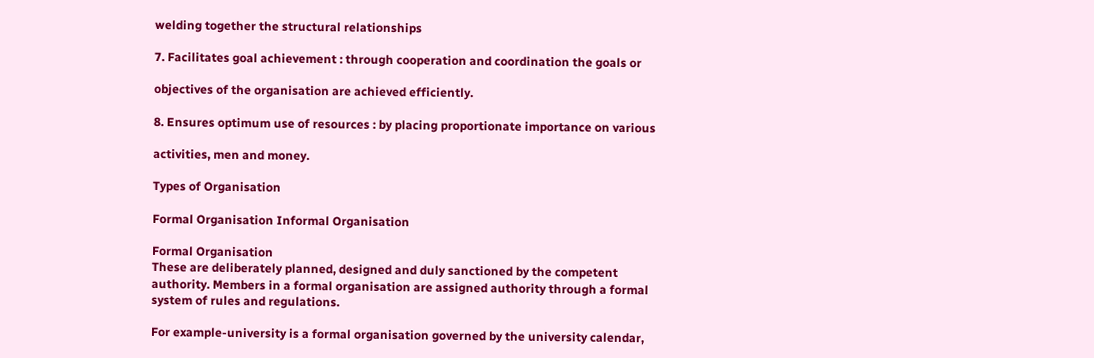welding together the structural relationships

7. Facilitates goal achievement : through cooperation and coordination the goals or

objectives of the organisation are achieved efficiently.

8. Ensures optimum use of resources : by placing proportionate importance on various

activities, men and money.

Types of Organisation

Formal Organisation Informal Organisation

Formal Organisation
These are deliberately planned, designed and duly sanctioned by the competent
authority. Members in a formal organisation are assigned authority through a formal
system of rules and regulations.

For example-university is a formal organisation governed by the university calendar,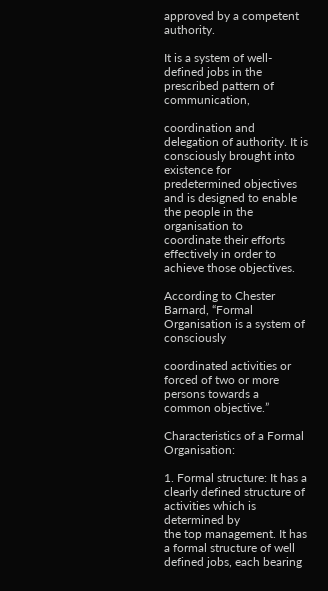approved by a competent authority.

It is a system of well-defined jobs in the prescribed pattern of communication,

coordination and delegation of authority. It is consciously brought into existence for
predetermined objectives and is designed to enable the people in the organisation to
coordinate their efforts effectively in order to achieve those objectives.

According to Chester Barnard, “Formal Organisation is a system of consciously

coordinated activities or forced of two or more persons towards a common objective.”

Characteristics of a Formal Organisation:

1. Formal structure: It has a clearly defined structure of activities which is determined by
the top management. It has a formal structure of well defined jobs, each bearing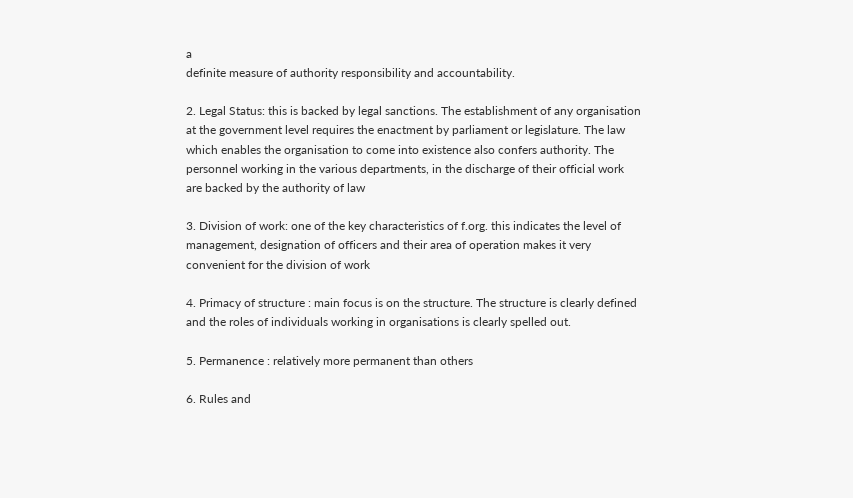a
definite measure of authority responsibility and accountability.

2. Legal Status: this is backed by legal sanctions. The establishment of any organisation
at the government level requires the enactment by parliament or legislature. The law
which enables the organisation to come into existence also confers authority. The
personnel working in the various departments, in the discharge of their official work
are backed by the authority of law

3. Division of work: one of the key characteristics of f.org. this indicates the level of
management, designation of officers and their area of operation makes it very
convenient for the division of work

4. Primacy of structure : main focus is on the structure. The structure is clearly defined
and the roles of individuals working in organisations is clearly spelled out.

5. Permanence : relatively more permanent than others

6. Rules and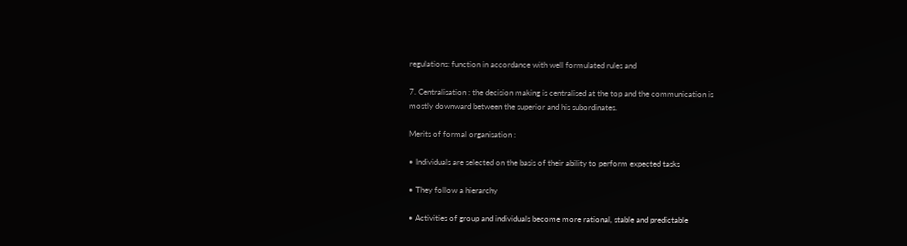regulations: function in accordance with well formulated rules and

7. Centralisation : the decision making is centralised at the top and the communication is
mostly downward between the superior and his subordinates.

Merits of formal organisation :

• Individuals are selected on the basis of their ability to perform expected tasks

• They follow a hierarchy

• Activities of group and individuals become more rational, stable and predictable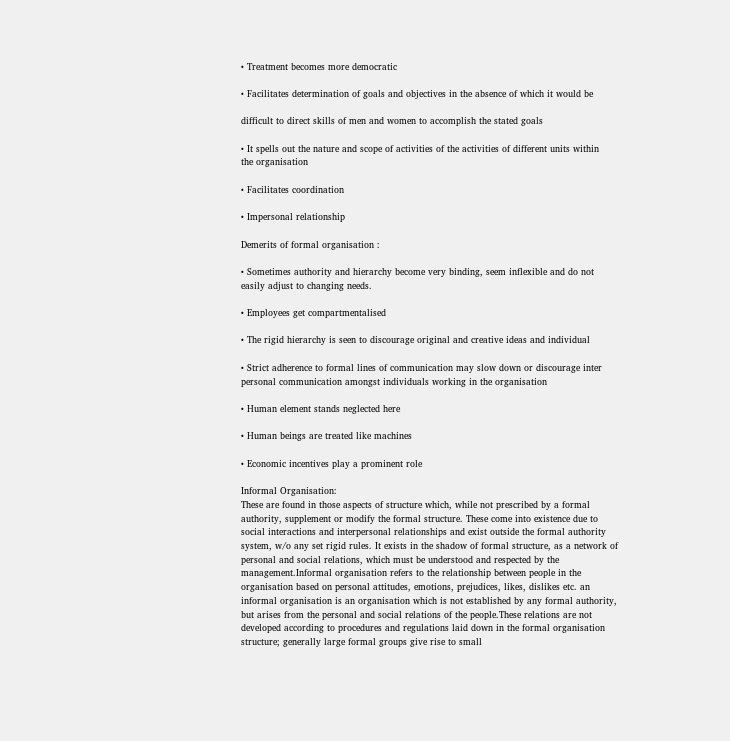• Treatment becomes more democratic

• Facilitates determination of goals and objectives in the absence of which it would be

difficult to direct skills of men and women to accomplish the stated goals

• It spells out the nature and scope of activities of the activities of different units within
the organisation

• Facilitates coordination

• Impersonal relationship

Demerits of formal organisation :

• Sometimes authority and hierarchy become very binding, seem inflexible and do not
easily adjust to changing needs.

• Employees get compartmentalised

• The rigid hierarchy is seen to discourage original and creative ideas and individual

• Strict adherence to formal lines of communication may slow down or discourage inter
personal communication amongst individuals working in the organisation

• Human element stands neglected here

• Human beings are treated like machines

• Economic incentives play a prominent role

Informal Organisation:
These are found in those aspects of structure which, while not prescribed by a formal
authority, supplement or modify the formal structure. These come into existence due to
social interactions and interpersonal relationships and exist outside the formal authority
system, w/o any set rigid rules. It exists in the shadow of formal structure, as a network of
personal and social relations, which must be understood and respected by the
management.Informal organisation refers to the relationship between people in the
organisation based on personal attitudes, emotions, prejudices, likes, dislikes etc. an
informal organisation is an organisation which is not established by any formal authority,
but arises from the personal and social relations of the people.These relations are not
developed according to procedures and regulations laid down in the formal organisation
structure; generally large formal groups give rise to small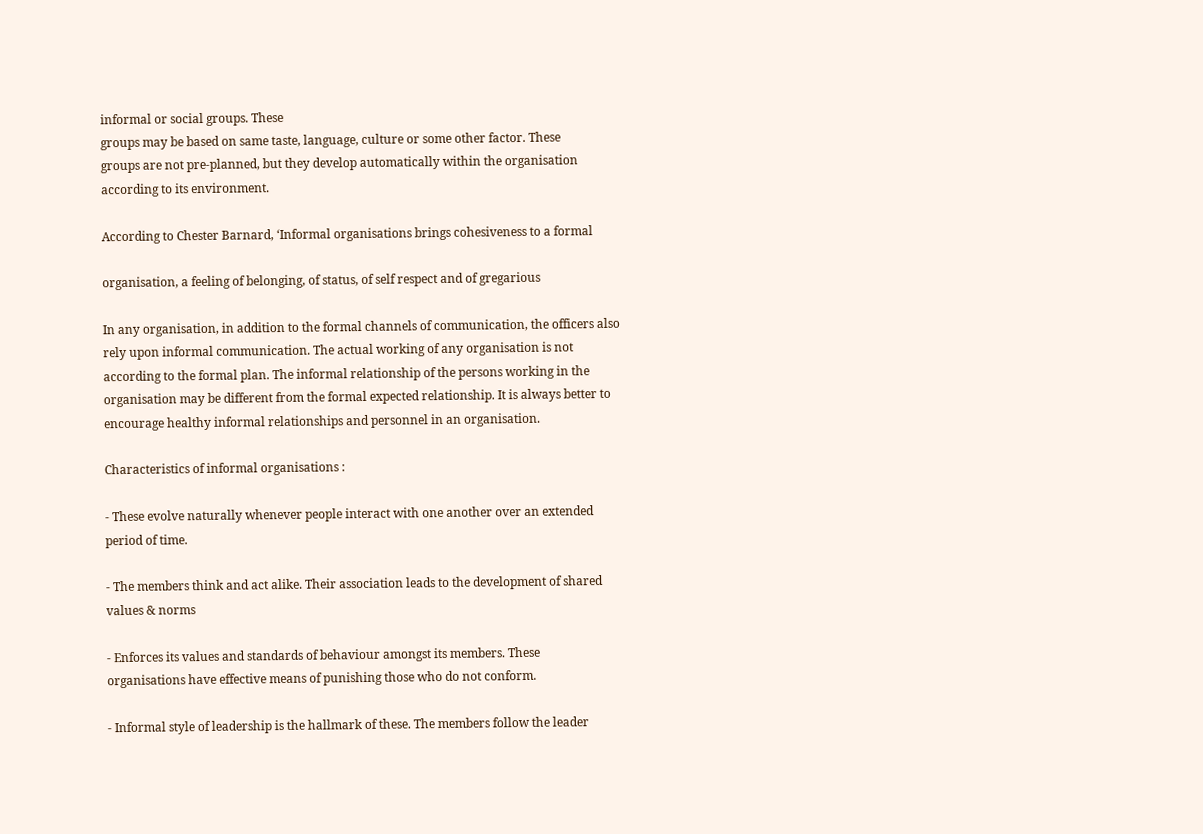informal or social groups. These
groups may be based on same taste, language, culture or some other factor. These
groups are not pre-planned, but they develop automatically within the organisation
according to its environment.

According to Chester Barnard, ‘Informal organisations brings cohesiveness to a formal

organisation, a feeling of belonging, of status, of self respect and of gregarious

In any organisation, in addition to the formal channels of communication, the officers also
rely upon informal communication. The actual working of any organisation is not
according to the formal plan. The informal relationship of the persons working in the
organisation may be different from the formal expected relationship. It is always better to
encourage healthy informal relationships and personnel in an organisation.

Characteristics of informal organisations :

- These evolve naturally whenever people interact with one another over an extended
period of time.

- The members think and act alike. Their association leads to the development of shared
values & norms

- Enforces its values and standards of behaviour amongst its members. These
organisations have effective means of punishing those who do not conform.

- Informal style of leadership is the hallmark of these. The members follow the leader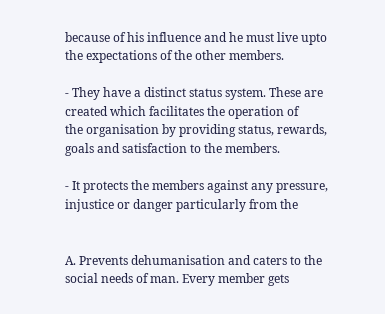because of his influence and he must live upto the expectations of the other members.

- They have a distinct status system. These are created which facilitates the operation of
the organisation by providing status, rewards, goals and satisfaction to the members.

- It protects the members against any pressure, injustice or danger particularly from the


A. Prevents dehumanisation and caters to the social needs of man. Every member gets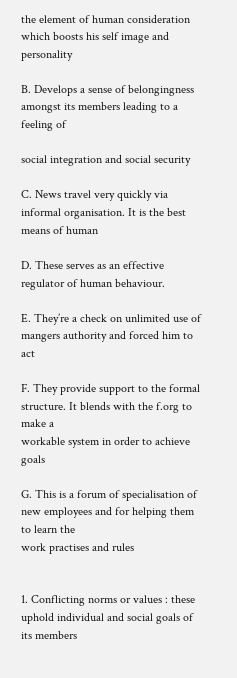the element of human consideration which boosts his self image and personality

B. Develops a sense of belongingness amongst its members leading to a feeling of

social integration and social security

C. News travel very quickly via informal organisation. It is the best means of human

D. These serves as an effective regulator of human behaviour.

E. They’re a check on unlimited use of mangers authority and forced him to act

F. They provide support to the formal structure. It blends with the f.org to make a
workable system in order to achieve goals

G. This is a forum of specialisation of new employees and for helping them to learn the
work practises and rules


1. Conflicting norms or values : these uphold individual and social goals of its members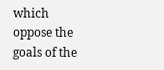which oppose the goals of the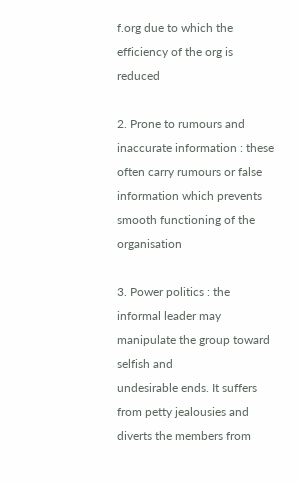f.org due to which the efficiency of the org is reduced

2. Prone to rumours and inaccurate information : these often carry rumours or false
information which prevents smooth functioning of the organisation

3. Power politics : the informal leader may manipulate the group toward selfish and
undesirable ends. It suffers from petty jealousies and diverts the members from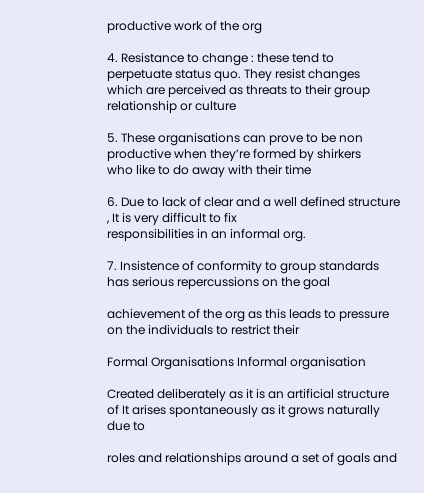productive work of the org

4. Resistance to change : these tend to perpetuate status quo. They resist changes
which are perceived as threats to their group relationship or culture

5. These organisations can prove to be non productive when they’re formed by shirkers
who like to do away with their time

6. Due to lack of clear and a well defined structure , It is very difficult to fix
responsibilities in an informal org.

7. Insistence of conformity to group standards has serious repercussions on the goal

achievement of the org as this leads to pressure on the individuals to restrict their

Formal Organisations Informal organisation

Created deliberately as it is an artificial structure of It arises spontaneously as it grows naturally due to

roles and relationships around a set of goals and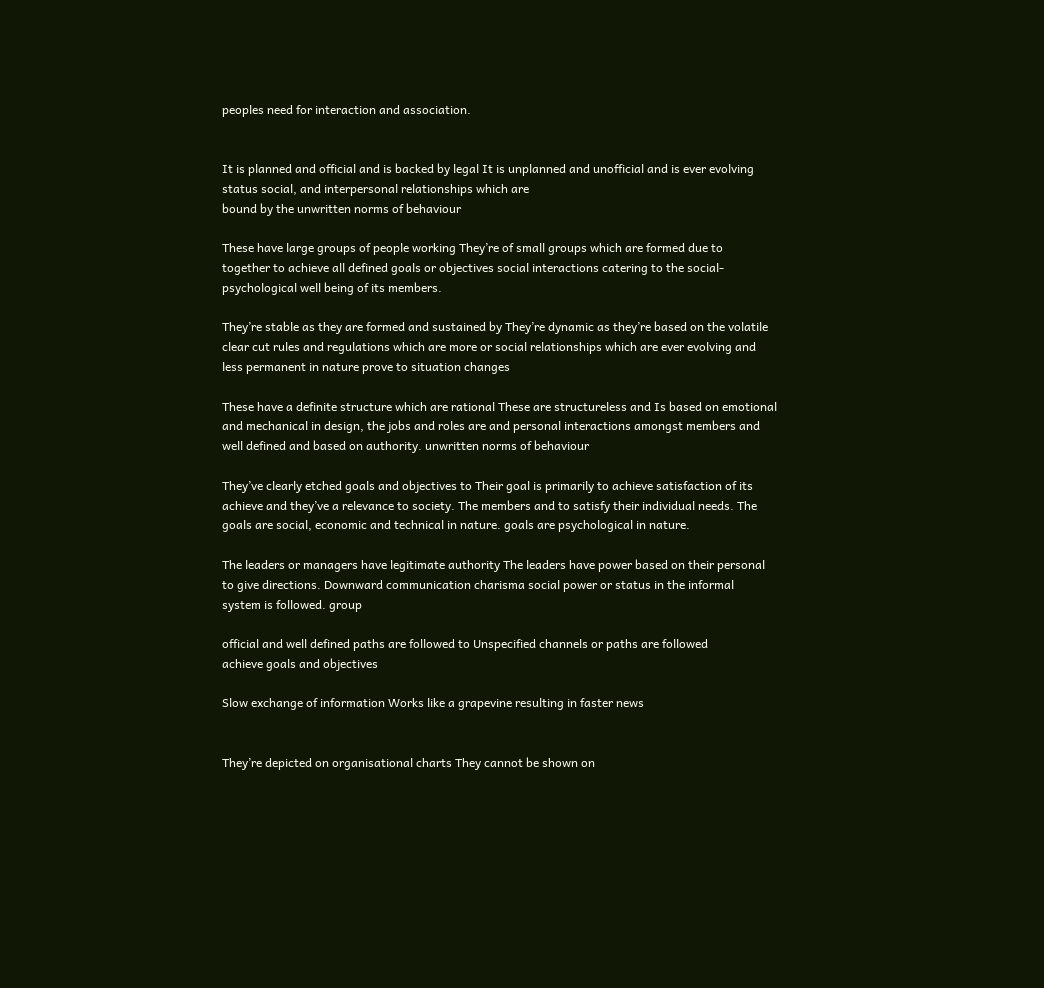peoples need for interaction and association.


It is planned and official and is backed by legal It is unplanned and unofficial and is ever evolving
status social, and interpersonal relationships which are
bound by the unwritten norms of behaviour

These have large groups of people working They’re of small groups which are formed due to
together to achieve all defined goals or objectives social interactions catering to the social-
psychological well being of its members.

They’re stable as they are formed and sustained by They’re dynamic as they’re based on the volatile
clear cut rules and regulations which are more or social relationships which are ever evolving and
less permanent in nature prove to situation changes

These have a definite structure which are rational These are structureless and Is based on emotional
and mechanical in design, the jobs and roles are and personal interactions amongst members and
well defined and based on authority. unwritten norms of behaviour

They’ve clearly etched goals and objectives to Their goal is primarily to achieve satisfaction of its
achieve and they’ve a relevance to society. The members and to satisfy their individual needs. The
goals are social, economic and technical in nature. goals are psychological in nature.

The leaders or managers have legitimate authority The leaders have power based on their personal
to give directions. Downward communication charisma social power or status in the informal
system is followed. group

official and well defined paths are followed to Unspecified channels or paths are followed
achieve goals and objectives

Slow exchange of information Works like a grapevine resulting in faster news


They’re depicted on organisational charts They cannot be shown on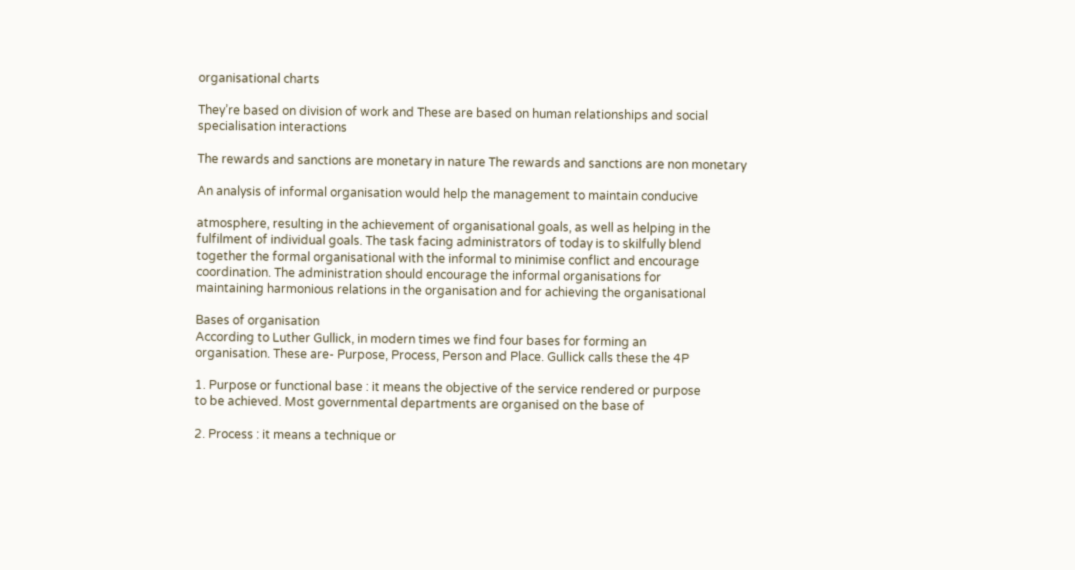organisational charts

They’re based on division of work and These are based on human relationships and social
specialisation interactions

The rewards and sanctions are monetary in nature The rewards and sanctions are non monetary

An analysis of informal organisation would help the management to maintain conducive

atmosphere, resulting in the achievement of organisational goals, as well as helping in the
fulfilment of individual goals. The task facing administrators of today is to skilfully blend
together the formal organisational with the informal to minimise conflict and encourage
coordination. The administration should encourage the informal organisations for
maintaining harmonious relations in the organisation and for achieving the organisational

Bases of organisation
According to Luther Gullick, in modern times we find four bases for forming an
organisation. These are- Purpose, Process, Person and Place. Gullick calls these the 4P

1. Purpose or functional base : it means the objective of the service rendered or purpose
to be achieved. Most governmental departments are organised on the base of

2. Process : it means a technique or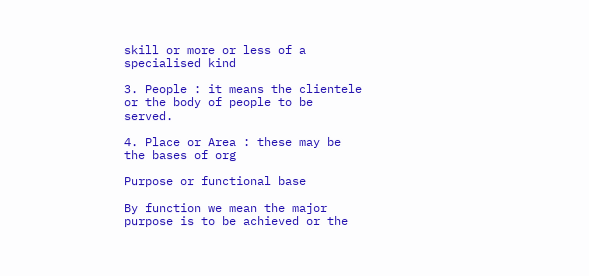skill or more or less of a specialised kind

3. People : it means the clientele or the body of people to be served.

4. Place or Area : these may be the bases of org

Purpose or functional base

By function we mean the major purpose is to be achieved or the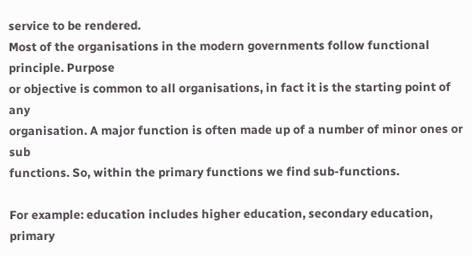service to be rendered.
Most of the organisations in the modern governments follow functional principle. Purpose
or objective is common to all organisations, in fact it is the starting point of any
organisation. A major function is often made up of a number of minor ones or sub
functions. So, within the primary functions we find sub-functions.

For example: education includes higher education, secondary education, primary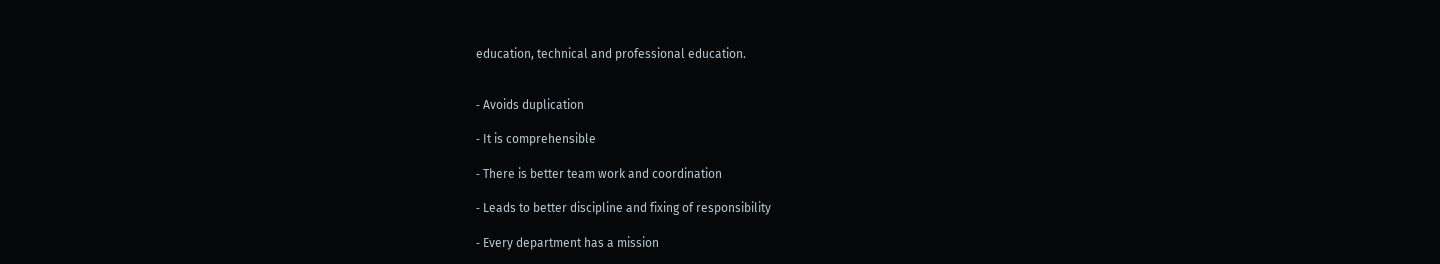education, technical and professional education.


⁃ Avoids duplication

⁃ It is comprehensible

⁃ There is better team work and coordination

⁃ Leads to better discipline and fixing of responsibility

⁃ Every department has a mission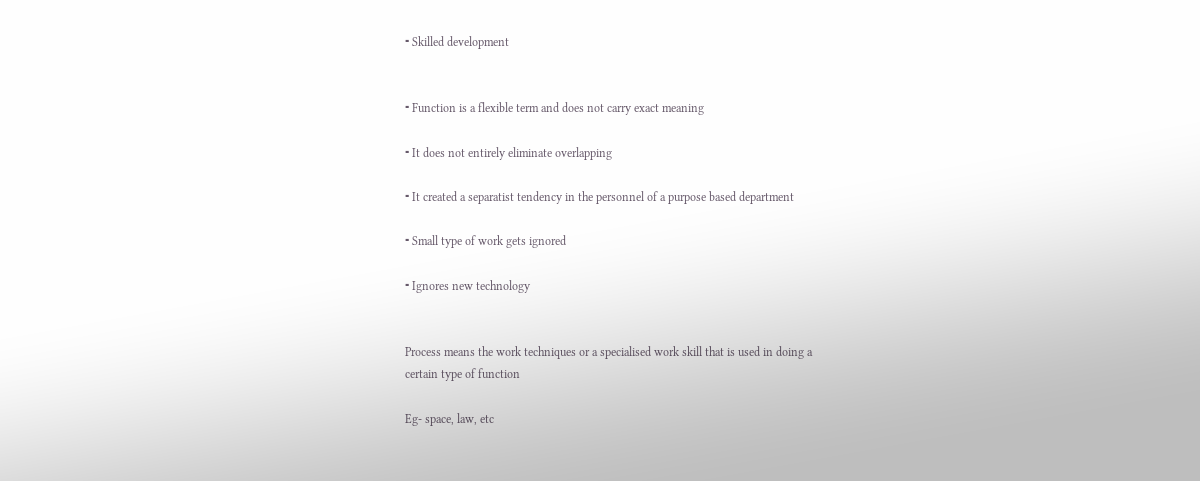⁃ Skilled development


⁃ Function is a flexible term and does not carry exact meaning

⁃ It does not entirely eliminate overlapping

⁃ It created a separatist tendency in the personnel of a purpose based department

⁃ Small type of work gets ignored

⁃ Ignores new technology


Process means the work techniques or a specialised work skill that is used in doing a
certain type of function

Eg- space, law, etc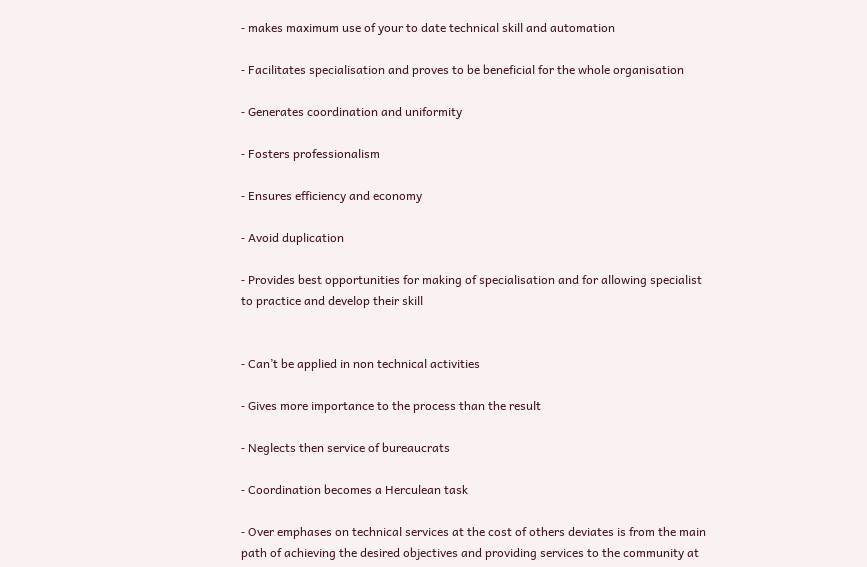⁃ makes maximum use of your to date technical skill and automation

⁃ Facilitates specialisation and proves to be beneficial for the whole organisation

⁃ Generates coordination and uniformity

⁃ Fosters professionalism

⁃ Ensures efficiency and economy

⁃ Avoid duplication

⁃ Provides best opportunities for making of specialisation and for allowing specialist
to practice and develop their skill


⁃ Can’t be applied in non technical activities

⁃ Gives more importance to the process than the result

⁃ Neglects then service of bureaucrats

⁃ Coordination becomes a Herculean task

⁃ Over emphases on technical services at the cost of others deviates is from the main
path of achieving the desired objectives and providing services to the community at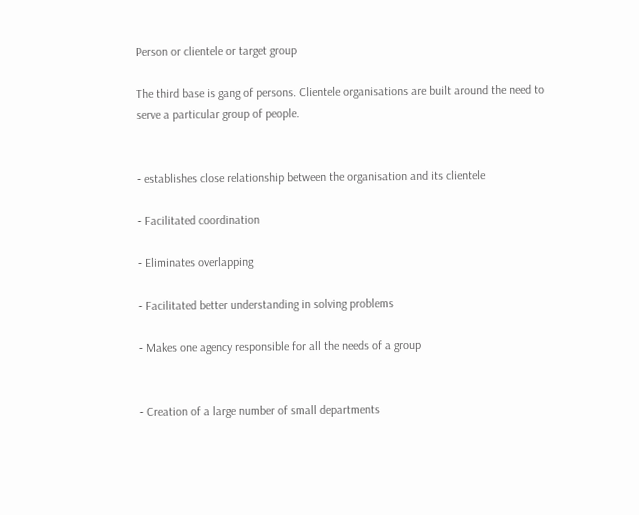Person or clientele or target group

The third base is gang of persons. Clientele organisations are built around the need to
serve a particular group of people.


⁃ establishes close relationship between the organisation and its clientele

⁃ Facilitated coordination

⁃ Eliminates overlapping

⁃ Facilitated better understanding in solving problems

⁃ Makes one agency responsible for all the needs of a group


⁃ Creation of a large number of small departments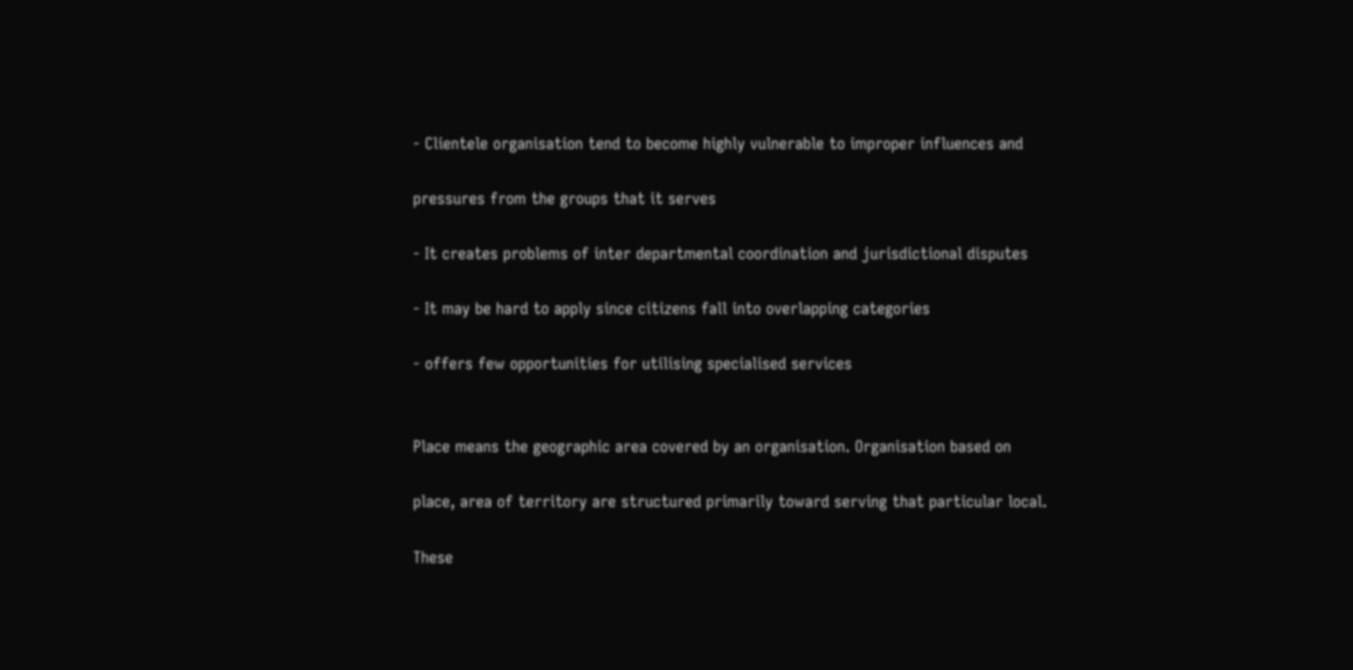⁃ Clientele organisation tend to become highly vulnerable to improper influences and

pressures from the groups that it serves

⁃ It creates problems of inter departmental coordination and jurisdictional disputes

⁃ It may be hard to apply since citizens fall into overlapping categories

⁃ offers few opportunities for utilising specialised services


Place means the geographic area covered by an organisation. Organisation based on

place, area of territory are structured primarily toward serving that particular local.

These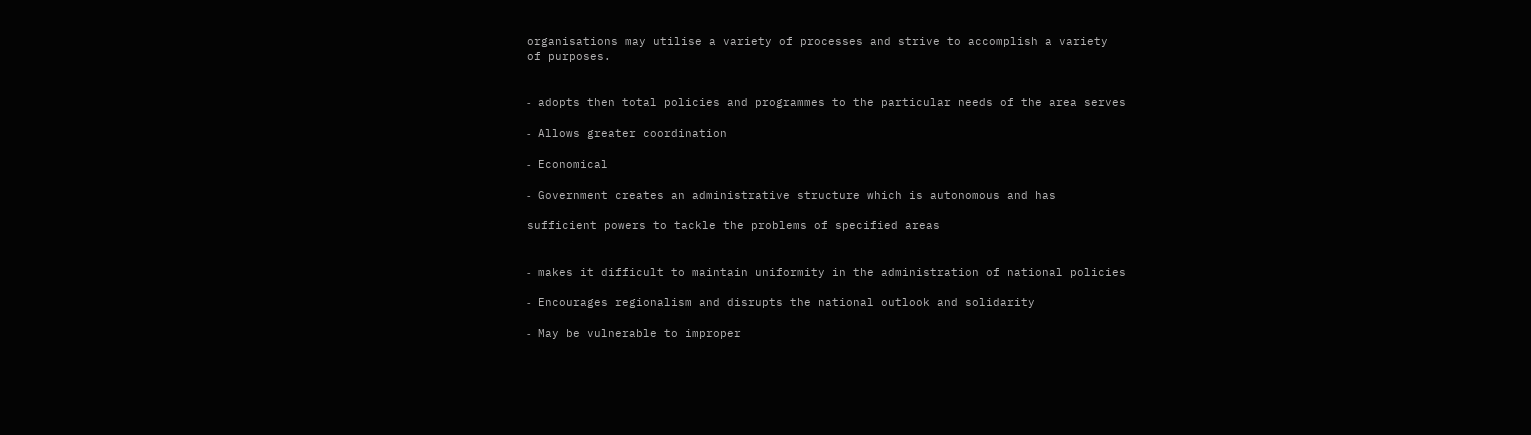organisations may utilise a variety of processes and strive to accomplish a variety
of purposes.


⁃ adopts then total policies and programmes to the particular needs of the area serves

⁃ Allows greater coordination

⁃ Economical

⁃ Government creates an administrative structure which is autonomous and has

sufficient powers to tackle the problems of specified areas


⁃ makes it difficult to maintain uniformity in the administration of national policies

⁃ Encourages regionalism and disrupts the national outlook and solidarity

⁃ May be vulnerable to improper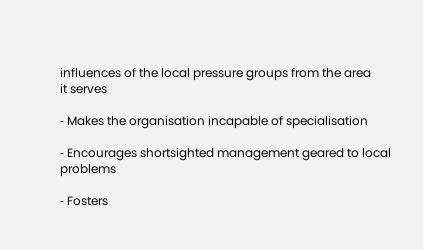influences of the local pressure groups from the area
it serves

⁃ Makes the organisation incapable of specialisation

⁃ Encourages shortsighted management geared to local problems

⁃ Fosters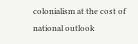colonialism at the cost of national outlook